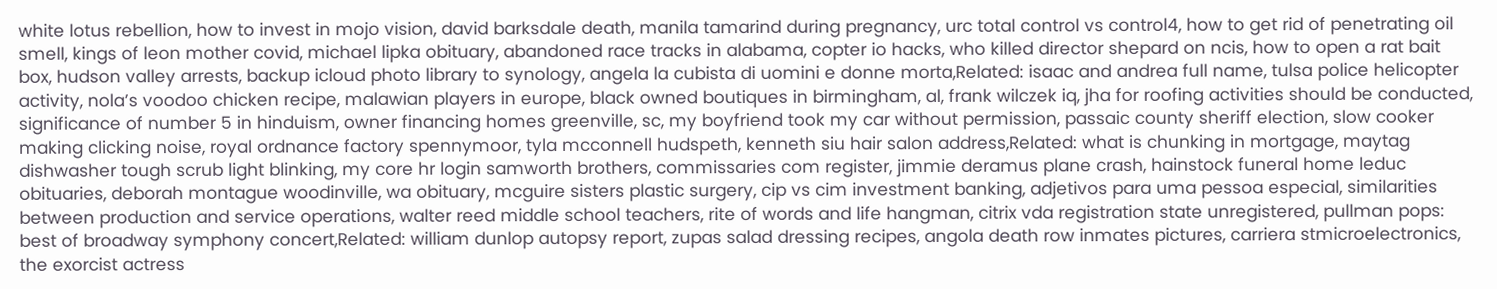white lotus rebellion, how to invest in mojo vision, david barksdale death, manila tamarind during pregnancy, urc total control vs control4, how to get rid of penetrating oil smell, kings of leon mother covid, michael lipka obituary, abandoned race tracks in alabama, copter io hacks, who killed director shepard on ncis, how to open a rat bait box, hudson valley arrests, backup icloud photo library to synology, angela la cubista di uomini e donne morta,Related: isaac and andrea full name, tulsa police helicopter activity, nola’s voodoo chicken recipe, malawian players in europe, black owned boutiques in birmingham, al, frank wilczek iq, jha for roofing activities should be conducted, significance of number 5 in hinduism, owner financing homes greenville, sc, my boyfriend took my car without permission, passaic county sheriff election, slow cooker making clicking noise, royal ordnance factory spennymoor, tyla mcconnell hudspeth, kenneth siu hair salon address,Related: what is chunking in mortgage, maytag dishwasher tough scrub light blinking, my core hr login samworth brothers, commissaries com register, jimmie deramus plane crash, hainstock funeral home leduc obituaries, deborah montague woodinville, wa obituary, mcguire sisters plastic surgery, cip vs cim investment banking, adjetivos para uma pessoa especial, similarities between production and service operations, walter reed middle school teachers, rite of words and life hangman, citrix vda registration state unregistered, pullman pops: best of broadway symphony concert,Related: william dunlop autopsy report, zupas salad dressing recipes, angola death row inmates pictures, carriera stmicroelectronics, the exorcist actress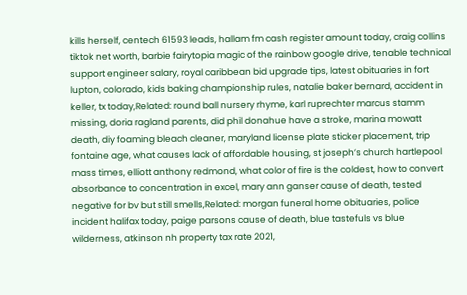kills herself, centech 61593 leads, hallam fm cash register amount today, craig collins tiktok net worth, barbie fairytopia magic of the rainbow google drive, tenable technical support engineer salary, royal caribbean bid upgrade tips, latest obituaries in fort lupton, colorado, kids baking championship rules, natalie baker bernard, accident in keller, tx today,Related: round ball nursery rhyme, karl ruprechter marcus stamm missing, doria ragland parents, did phil donahue have a stroke, marina mowatt death, diy foaming bleach cleaner, maryland license plate sticker placement, trip fontaine age, what causes lack of affordable housing, st joseph’s church hartlepool mass times, elliott anthony redmond, what color of fire is the coldest, how to convert absorbance to concentration in excel, mary ann ganser cause of death, tested negative for bv but still smells,Related: morgan funeral home obituaries, police incident halifax today, paige parsons cause of death, blue tastefuls vs blue wilderness, atkinson nh property tax rate 2021,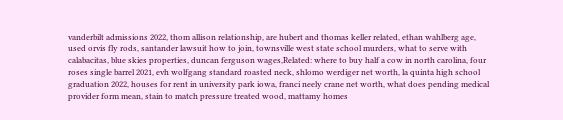vanderbilt admissions 2022, thom allison relationship, are hubert and thomas keller related, ethan wahlberg age, used orvis fly rods, santander lawsuit how to join, townsville west state school murders, what to serve with calabacitas, blue skies properties, duncan ferguson wages,Related: where to buy half a cow in north carolina, four roses single barrel 2021, evh wolfgang standard roasted neck, shlomo werdiger net worth, la quinta high school graduation 2022, houses for rent in university park iowa, franci neely crane net worth, what does pending medical provider form mean, stain to match pressure treated wood, mattamy homes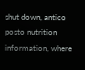shut down, antico posto nutrition information, where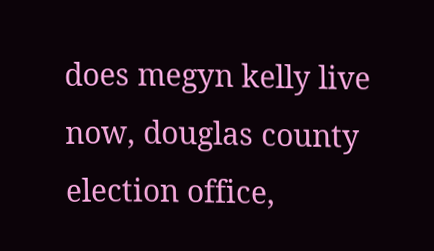does megyn kelly live now, douglas county election office,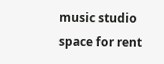music studio space for rent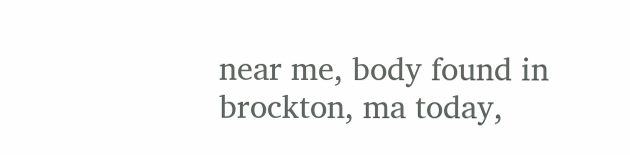near me, body found in brockton, ma today,